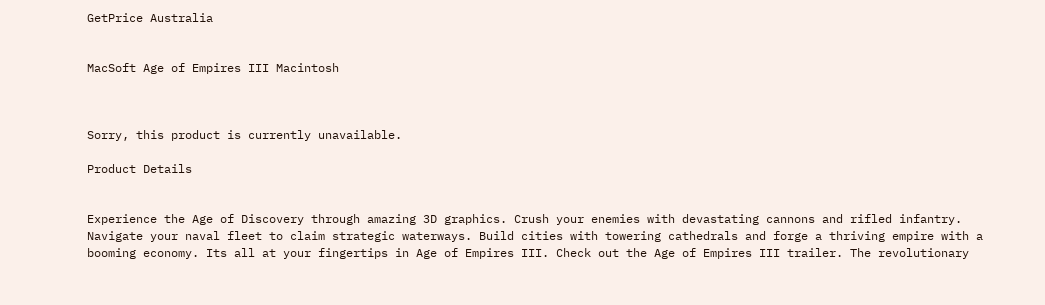GetPrice Australia


MacSoft Age of Empires III Macintosh



Sorry, this product is currently unavailable.

Product Details


Experience the Age of Discovery through amazing 3D graphics. Crush your enemies with devastating cannons and rifled infantry. Navigate your naval fleet to claim strategic waterways. Build cities with towering cathedrals and forge a thriving empire with a booming economy. Its all at your fingertips in Age of Empires III. Check out the Age of Empires III trailer. The revolutionary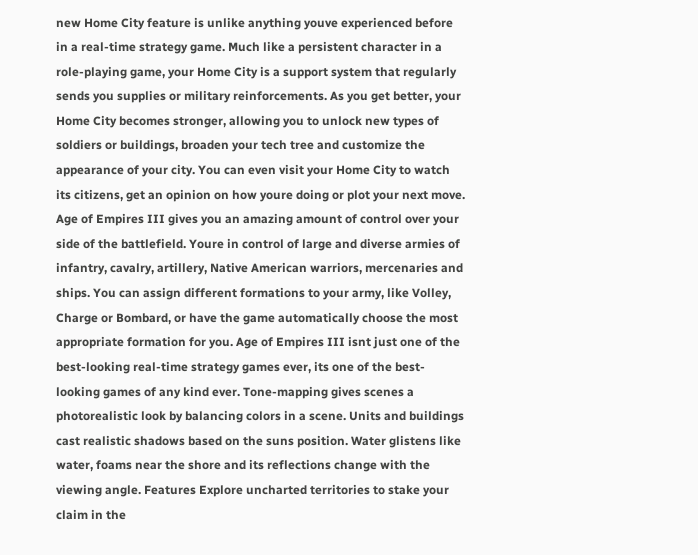new Home City feature is unlike anything youve experienced before in a real-time strategy game. Much like a persistent character in a role-playing game, your Home City is a support system that regularly sends you supplies or military reinforcements. As you get better, your Home City becomes stronger, allowing you to unlock new types of soldiers or buildings, broaden your tech tree and customize the appearance of your city. You can even visit your Home City to watch its citizens, get an opinion on how youre doing or plot your next move. Age of Empires III gives you an amazing amount of control over your side of the battlefield. Youre in control of large and diverse armies of infantry, cavalry, artillery, Native American warriors, mercenaries and ships. You can assign different formations to your army, like Volley, Charge or Bombard, or have the game automatically choose the most appropriate formation for you. Age of Empires III isnt just one of the best-looking real-time strategy games ever, its one of the best-looking games of any kind ever. Tone-mapping gives scenes a photorealistic look by balancing colors in a scene. Units and buildings cast realistic shadows based on the suns position. Water glistens like water, foams near the shore and its reflections change with the viewing angle. Features Explore uncharted territories to stake your claim in the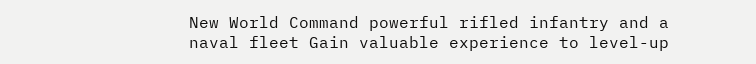New World Command powerful rifled infantry and a naval fleet Gain valuable experience to level-up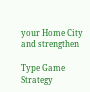your Home City and strengthen

Type Game Strategy